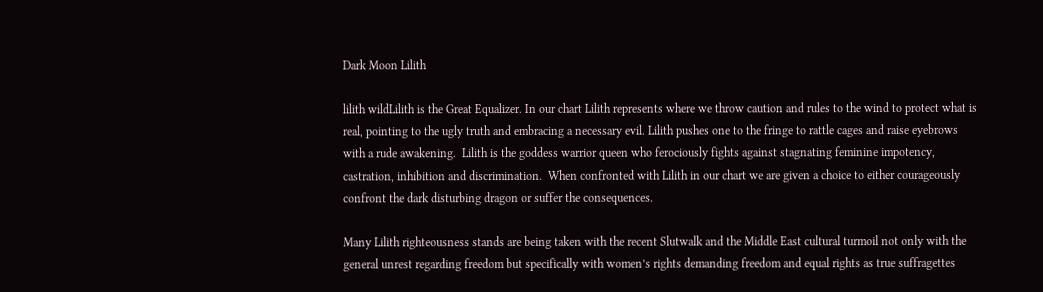Dark Moon Lilith

lilith wildLilith is the Great Equalizer. In our chart Lilith represents where we throw caution and rules to the wind to protect what is real, pointing to the ugly truth and embracing a necessary evil. Lilith pushes one to the fringe to rattle cages and raise eyebrows with a rude awakening.  Lilith is the goddess warrior queen who ferociously fights against stagnating feminine impotency, castration, inhibition and discrimination.  When confronted with Lilith in our chart we are given a choice to either courageously confront the dark disturbing dragon or suffer the consequences.

Many Lilith righteousness stands are being taken with the recent Slutwalk and the Middle East cultural turmoil not only with the general unrest regarding freedom but specifically with women’s rights demanding freedom and equal rights as true suffragettes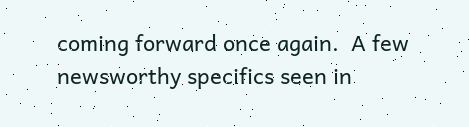coming forward once again.  A few newsworthy specifics seen in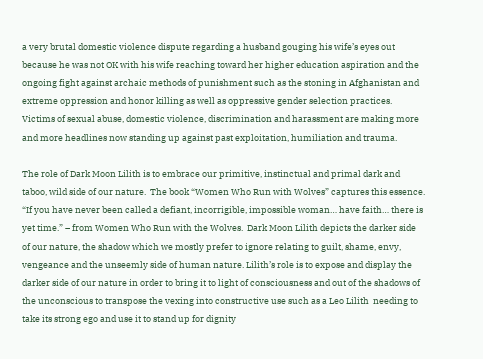a very brutal domestic violence dispute regarding a husband gouging his wife’s eyes out because he was not OK with his wife reaching toward her higher education aspiration and the ongoing fight against archaic methods of punishment such as the stoning in Afghanistan and extreme oppression and honor killing as well as oppressive gender selection practices.  Victims of sexual abuse, domestic violence, discrimination and harassment are making more and more headlines now standing up against past exploitation, humiliation and trauma.

The role of Dark Moon Lilith is to embrace our primitive, instinctual and primal dark and taboo, wild side of our nature.  The book “Women Who Run with Wolves” captures this essence. “If you have never been called a defiant, incorrigible, impossible woman… have faith… there is yet time.” – from Women Who Run with the Wolves.  Dark Moon Lilith depicts the darker side of our nature, the shadow which we mostly prefer to ignore relating to guilt, shame, envy, vengeance and the unseemly side of human nature. Lilith’s role is to expose and display the darker side of our nature in order to bring it to light of consciousness and out of the shadows of the unconscious to transpose the vexing into constructive use such as a Leo Lilith  needing to take its strong ego and use it to stand up for dignity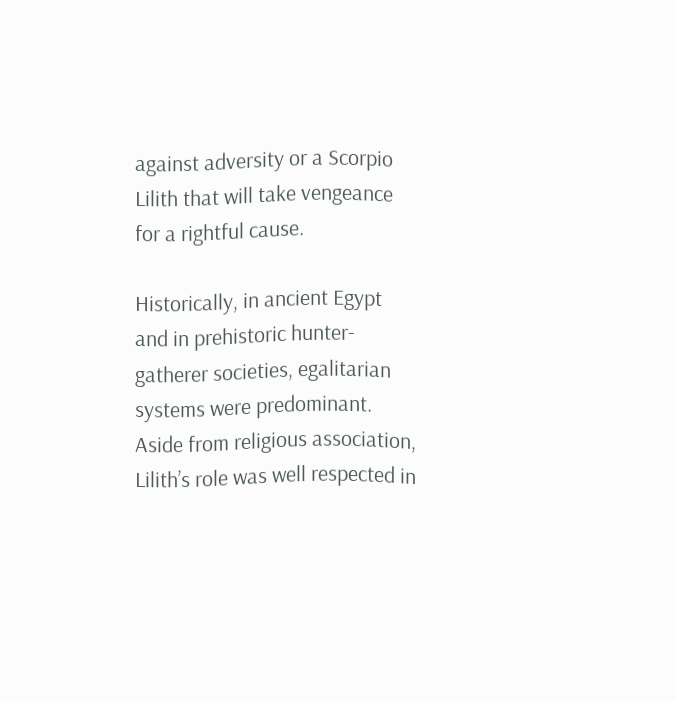against adversity or a Scorpio Lilith that will take vengeance for a rightful cause.

Historically, in ancient Egypt and in prehistoric hunter-gatherer societies, egalitarian systems were predominant. Aside from religious association, Lilith’s role was well respected in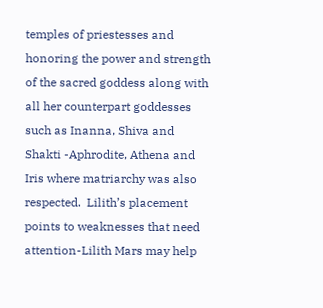temples of priestesses and honoring the power and strength of the sacred goddess along with all her counterpart goddesses such as Inanna, Shiva and Shakti -Aphrodite, Athena and Iris where matriarchy was also respected.  Lilith’s placement points to weaknesses that need attention-Lilith Mars may help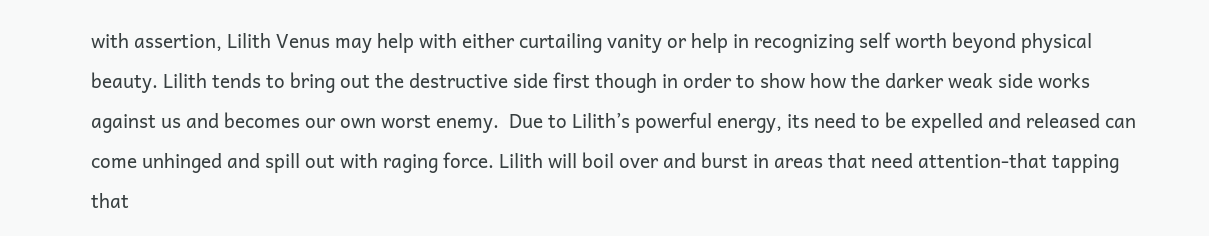with assertion, Lilith Venus may help with either curtailing vanity or help in recognizing self worth beyond physical beauty. Lilith tends to bring out the destructive side first though in order to show how the darker weak side works against us and becomes our own worst enemy.  Due to Lilith’s powerful energy, its need to be expelled and released can come unhinged and spill out with raging force. Lilith will boil over and burst in areas that need attention-that tapping that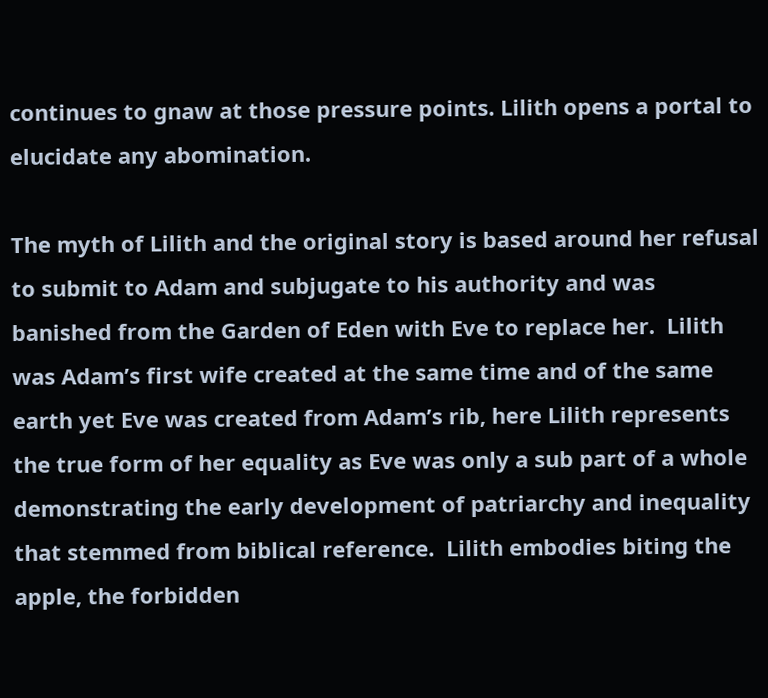continues to gnaw at those pressure points. Lilith opens a portal to elucidate any abomination.

The myth of Lilith and the original story is based around her refusal to submit to Adam and subjugate to his authority and was banished from the Garden of Eden with Eve to replace her.  Lilith was Adam’s first wife created at the same time and of the same earth yet Eve was created from Adam’s rib, here Lilith represents the true form of her equality as Eve was only a sub part of a whole demonstrating the early development of patriarchy and inequality that stemmed from biblical reference.  Lilith embodies biting the apple, the forbidden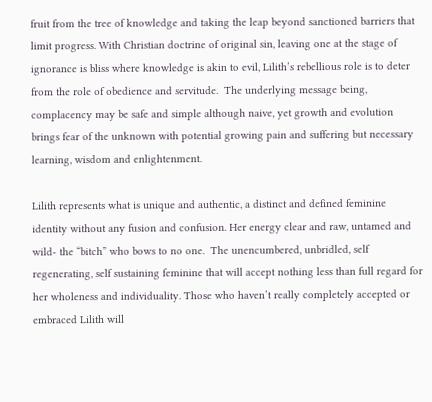fruit from the tree of knowledge and taking the leap beyond sanctioned barriers that limit progress. With Christian doctrine of original sin, leaving one at the stage of ignorance is bliss where knowledge is akin to evil, Lilith’s rebellious role is to deter  from the role of obedience and servitude.  The underlying message being, complacency may be safe and simple although naive, yet growth and evolution brings fear of the unknown with potential growing pain and suffering but necessary learning, wisdom and enlightenment.

Lilith represents what is unique and authentic, a distinct and defined feminine identity without any fusion and confusion. Her energy clear and raw, untamed and wild- the “bitch” who bows to no one.  The unencumbered, unbridled, self regenerating, self sustaining feminine that will accept nothing less than full regard for her wholeness and individuality. Those who haven’t really completely accepted or embraced Lilith will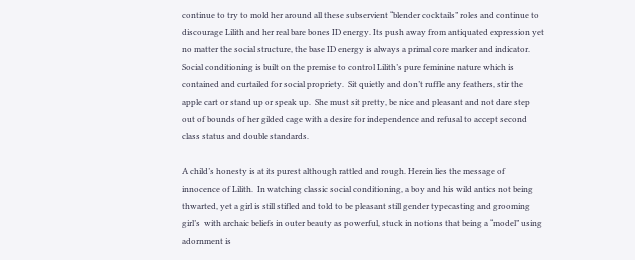continue to try to mold her around all these subservient “blender cocktails” roles and continue to discourage Lilith and her real bare bones ID energy. Its push away from antiquated expression yet no matter the social structure, the base ID energy is always a primal core marker and indicator.  Social conditioning is built on the premise to control Lilith’s pure feminine nature which is contained and curtailed for social propriety.  Sit quietly and don’t ruffle any feathers, stir the apple cart or stand up or speak up.  She must sit pretty, be nice and pleasant and not dare step out of bounds of her gilded cage with a desire for independence and refusal to accept second class status and double standards.

A child’s honesty is at its purest although rattled and rough. Herein lies the message of innocence of Lilith.  In watching classic social conditioning, a boy and his wild antics not being thwarted, yet a girl is still stifled and told to be pleasant still gender typecasting and grooming girl’s  with archaic beliefs in outer beauty as powerful, stuck in notions that being a “model” using adornment is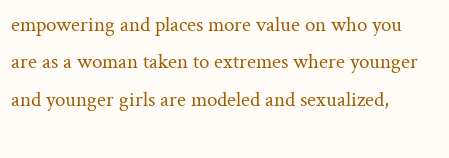empowering and places more value on who you are as a woman taken to extremes where younger and younger girls are modeled and sexualized,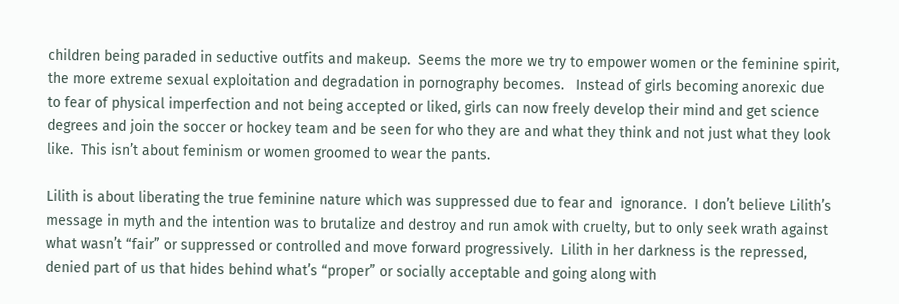children being paraded in seductive outfits and makeup.  Seems the more we try to empower women or the feminine spirit, the more extreme sexual exploitation and degradation in pornography becomes.   Instead of girls becoming anorexic due to fear of physical imperfection and not being accepted or liked, girls can now freely develop their mind and get science degrees and join the soccer or hockey team and be seen for who they are and what they think and not just what they look like.  This isn’t about feminism or women groomed to wear the pants.

Lilith is about liberating the true feminine nature which was suppressed due to fear and  ignorance.  I don’t believe Lilith’s message in myth and the intention was to brutalize and destroy and run amok with cruelty, but to only seek wrath against what wasn’t “fair” or suppressed or controlled and move forward progressively.  Lilith in her darkness is the repressed, denied part of us that hides behind what’s “proper” or socially acceptable and going along with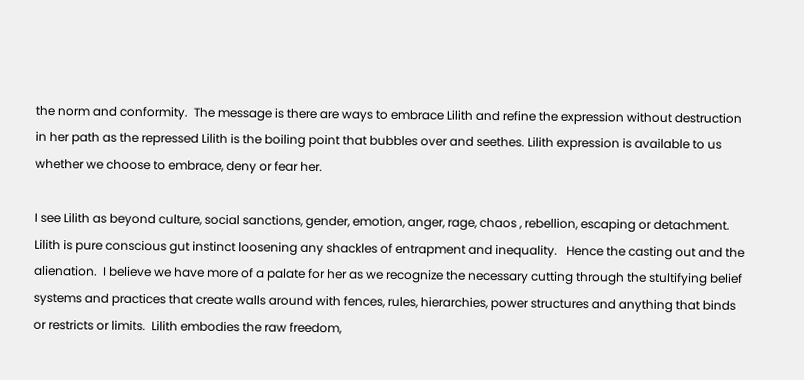the norm and conformity.  The message is there are ways to embrace Lilith and refine the expression without destruction in her path as the repressed Lilith is the boiling point that bubbles over and seethes. Lilith expression is available to us whether we choose to embrace, deny or fear her.

I see Lilith as beyond culture, social sanctions, gender, emotion, anger, rage, chaos , rebellion, escaping or detachment.  Lilith is pure conscious gut instinct loosening any shackles of entrapment and inequality.   Hence the casting out and the alienation.  I believe we have more of a palate for her as we recognize the necessary cutting through the stultifying belief systems and practices that create walls around with fences, rules, hierarchies, power structures and anything that binds or restricts or limits.  Lilith embodies the raw freedom,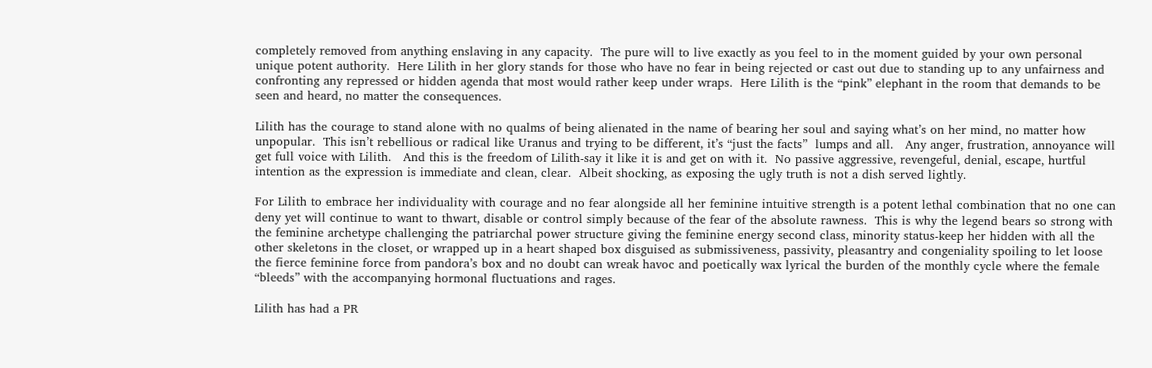completely removed from anything enslaving in any capacity.  The pure will to live exactly as you feel to in the moment guided by your own personal unique potent authority.  Here Lilith in her glory stands for those who have no fear in being rejected or cast out due to standing up to any unfairness and confronting any repressed or hidden agenda that most would rather keep under wraps.  Here Lilith is the “pink” elephant in the room that demands to be seen and heard, no matter the consequences.

Lilith has the courage to stand alone with no qualms of being alienated in the name of bearing her soul and saying what’s on her mind, no matter how unpopular.  This isn’t rebellious or radical like Uranus and trying to be different, it’s “just the facts”  lumps and all.   Any anger, frustration, annoyance will get full voice with Lilith.   And this is the freedom of Lilith-say it like it is and get on with it.  No passive aggressive, revengeful, denial, escape, hurtful intention as the expression is immediate and clean, clear.  Albeit shocking, as exposing the ugly truth is not a dish served lightly.

For Lilith to embrace her individuality with courage and no fear alongside all her feminine intuitive strength is a potent lethal combination that no one can deny yet will continue to want to thwart, disable or control simply because of the fear of the absolute rawness.  This is why the legend bears so strong with the feminine archetype challenging the patriarchal power structure giving the feminine energy second class, minority status-keep her hidden with all the other skeletons in the closet, or wrapped up in a heart shaped box disguised as submissiveness, passivity, pleasantry and congeniality spoiling to let loose the fierce feminine force from pandora’s box and no doubt can wreak havoc and poetically wax lyrical the burden of the monthly cycle where the female “bleeds” with the accompanying hormonal fluctuations and rages.

Lilith has had a PR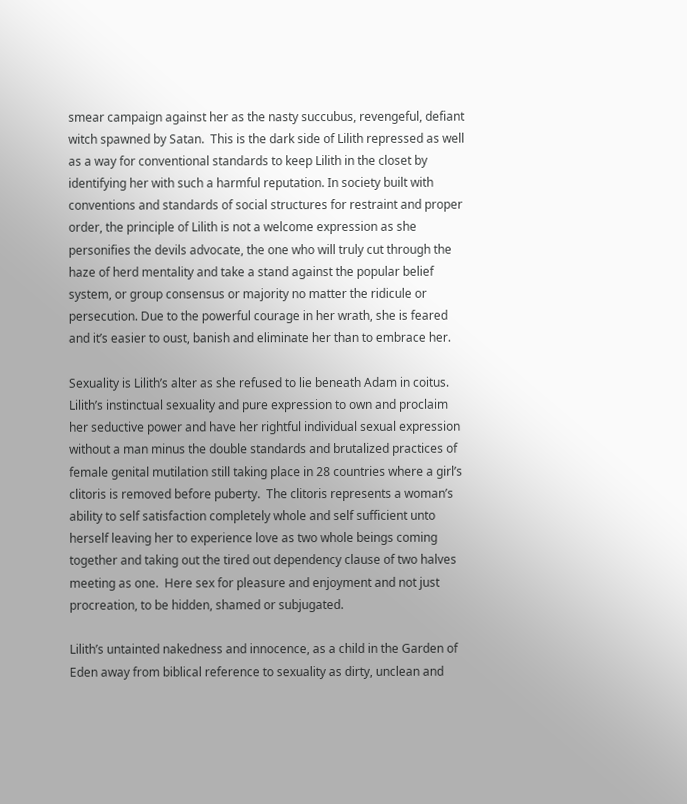smear campaign against her as the nasty succubus, revengeful, defiant witch spawned by Satan.  This is the dark side of Lilith repressed as well as a way for conventional standards to keep Lilith in the closet by identifying her with such a harmful reputation. In society built with conventions and standards of social structures for restraint and proper order, the principle of Lilith is not a welcome expression as she personifies the devils advocate, the one who will truly cut through the haze of herd mentality and take a stand against the popular belief system, or group consensus or majority no matter the ridicule or persecution. Due to the powerful courage in her wrath, she is feared and it’s easier to oust, banish and eliminate her than to embrace her.

Sexuality is Lilith’s alter as she refused to lie beneath Adam in coitus.  Lilith’s instinctual sexuality and pure expression to own and proclaim her seductive power and have her rightful individual sexual expression without a man minus the double standards and brutalized practices of female genital mutilation still taking place in 28 countries where a girl’s clitoris is removed before puberty.  The clitoris represents a woman’s ability to self satisfaction completely whole and self sufficient unto herself leaving her to experience love as two whole beings coming together and taking out the tired out dependency clause of two halves meeting as one.  Here sex for pleasure and enjoyment and not just procreation, to be hidden, shamed or subjugated.

Lilith’s untainted nakedness and innocence, as a child in the Garden of Eden away from biblical reference to sexuality as dirty, unclean and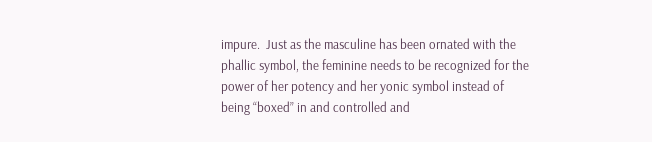impure.  Just as the masculine has been ornated with the phallic symbol, the feminine needs to be recognized for the power of her potency and her yonic symbol instead of being “boxed” in and controlled and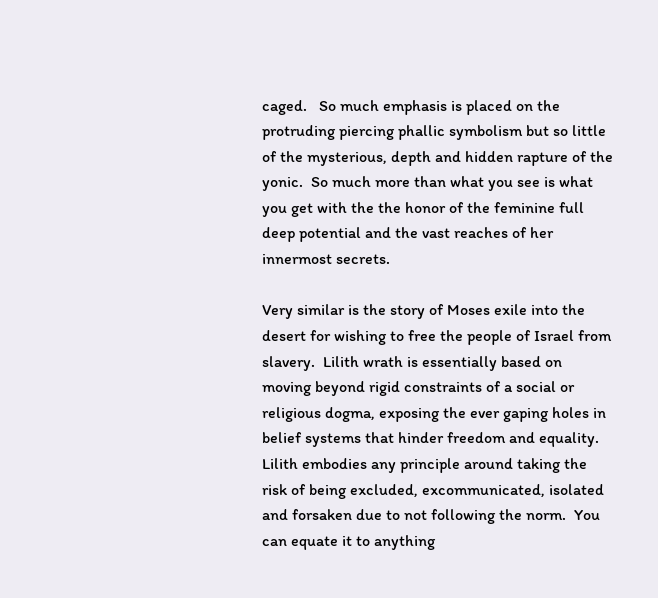caged.   So much emphasis is placed on the protruding piercing phallic symbolism but so little of the mysterious, depth and hidden rapture of the yonic.  So much more than what you see is what you get with the the honor of the feminine full deep potential and the vast reaches of her innermost secrets.

Very similar is the story of Moses exile into the desert for wishing to free the people of Israel from slavery.  Lilith wrath is essentially based on moving beyond rigid constraints of a social or religious dogma, exposing the ever gaping holes in belief systems that hinder freedom and equality.  Lilith embodies any principle around taking the risk of being excluded, excommunicated, isolated and forsaken due to not following the norm.  You can equate it to anything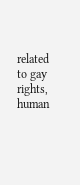related to gay rights, human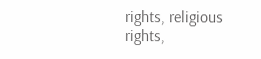rights, religious rights,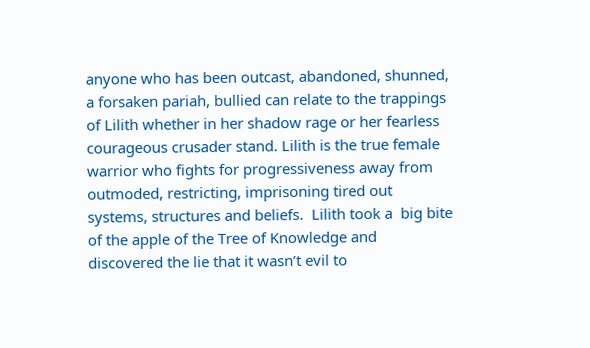anyone who has been outcast, abandoned, shunned,  a forsaken pariah, bullied can relate to the trappings of Lilith whether in her shadow rage or her fearless courageous crusader stand. Lilith is the true female warrior who fights for progressiveness away from outmoded, restricting, imprisoning tired out systems, structures and beliefs.  Lilith took a  big bite of the apple of the Tree of Knowledge and discovered the lie that it wasn’t evil to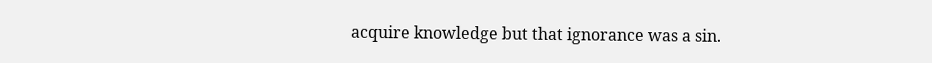acquire knowledge but that ignorance was a sin.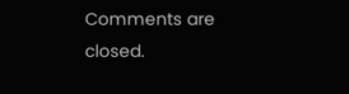Comments are closed.